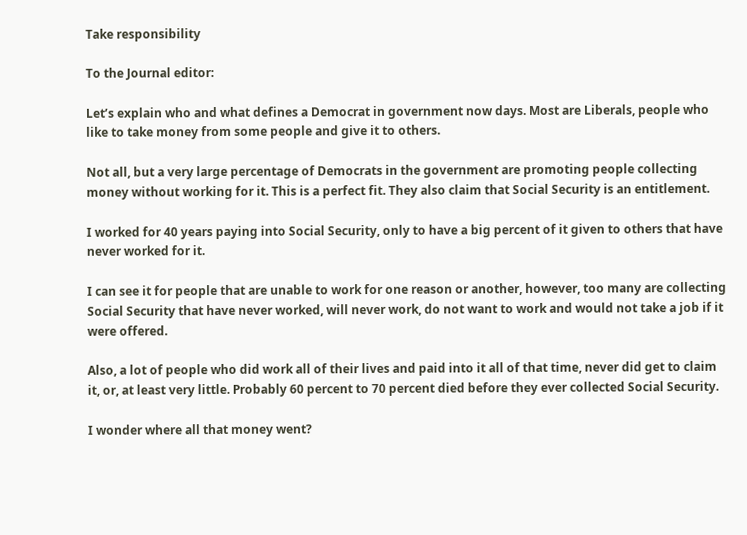Take responsibility

To the Journal editor:

Let’s explain who and what defines a Democrat in government now days. Most are Liberals, people who like to take money from some people and give it to others.

Not all, but a very large percentage of Democrats in the government are promoting people collecting money without working for it. This is a perfect fit. They also claim that Social Security is an entitlement.

I worked for 40 years paying into Social Security, only to have a big percent of it given to others that have never worked for it.

I can see it for people that are unable to work for one reason or another, however, too many are collecting Social Security that have never worked, will never work, do not want to work and would not take a job if it were offered.

Also, a lot of people who did work all of their lives and paid into it all of that time, never did get to claim it, or, at least very little. Probably 60 percent to 70 percent died before they ever collected Social Security.

I wonder where all that money went?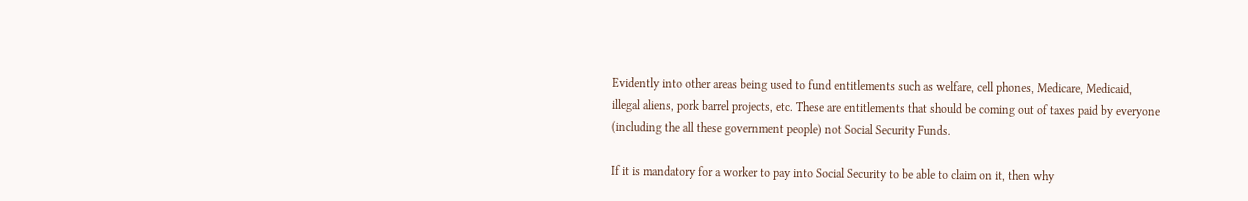Evidently into other areas being used to fund entitlements such as welfare, cell phones, Medicare, Medicaid, illegal aliens, pork barrel projects, etc. These are entitlements that should be coming out of taxes paid by everyone (including the all these government people) not Social Security Funds.

If it is mandatory for a worker to pay into Social Security to be able to claim on it, then why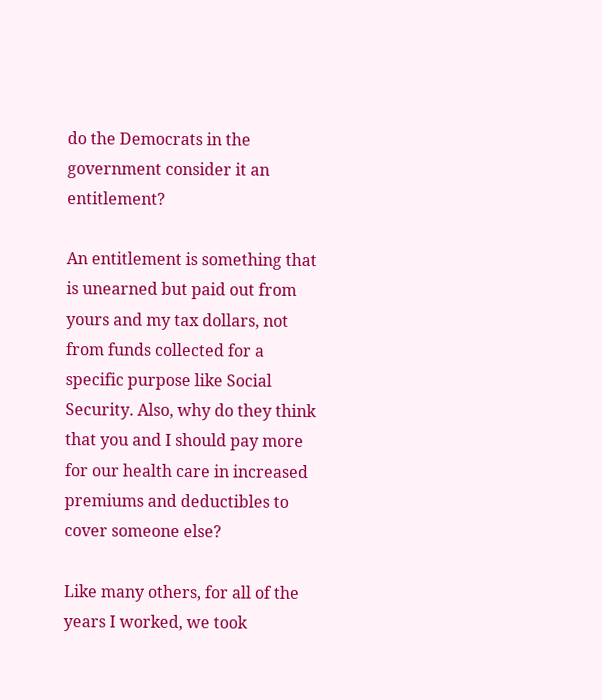do the Democrats in the government consider it an entitlement?

An entitlement is something that is unearned but paid out from yours and my tax dollars, not from funds collected for a specific purpose like Social Security. Also, why do they think that you and I should pay more for our health care in increased premiums and deductibles to cover someone else?

Like many others, for all of the years I worked, we took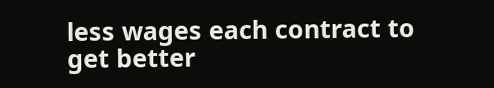less wages each contract to get better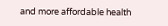and more affordable health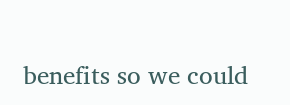benefits so we could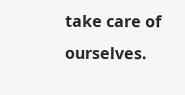take care of ourselves.